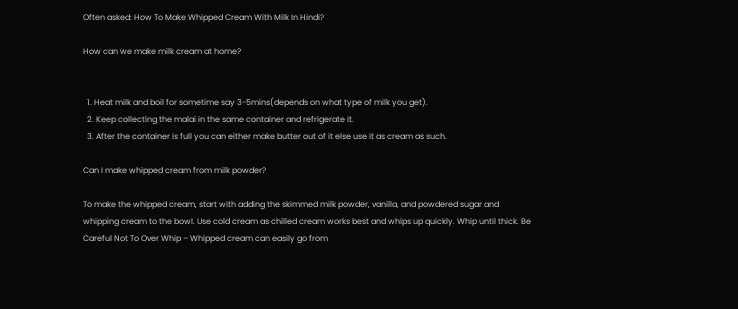Often asked: How To Make Whipped Cream With Milk In Hindi?

How can we make milk cream at home?


  1. Heat milk and boil for sometime say 3-5mins(depends on what type of milk you get).
  2. Keep collecting the malai in the same container and refrigerate it.
  3. After the container is full you can either make butter out of it else use it as cream as such.

Can I make whipped cream from milk powder?

To make the whipped cream, start with adding the skimmed milk powder, vanilla, and powdered sugar and whipping cream to the bowl. Use cold cream as chilled cream works best and whips up quickly. Whip until thick. Be Careful Not To Over Whip – Whipped cream can easily go from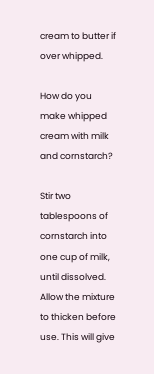cream to butter if over whipped.

How do you make whipped cream with milk and cornstarch?

Stir two tablespoons of cornstarch into one cup of milk, until dissolved. Allow the mixture to thicken before use. This will give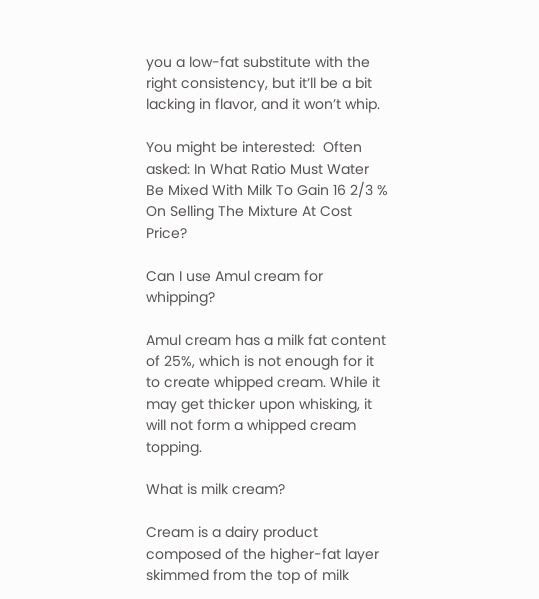you a low-fat substitute with the right consistency, but it’ll be a bit lacking in flavor, and it won’t whip.

You might be interested:  Often asked: In What Ratio Must Water Be Mixed With Milk To Gain 16 2/3 % On Selling The Mixture At Cost Price?

Can I use Amul cream for whipping?

Amul cream has a milk fat content of 25%, which is not enough for it to create whipped cream. While it may get thicker upon whisking, it will not form a whipped cream topping.

What is milk cream?

Cream is a dairy product composed of the higher-fat layer skimmed from the top of milk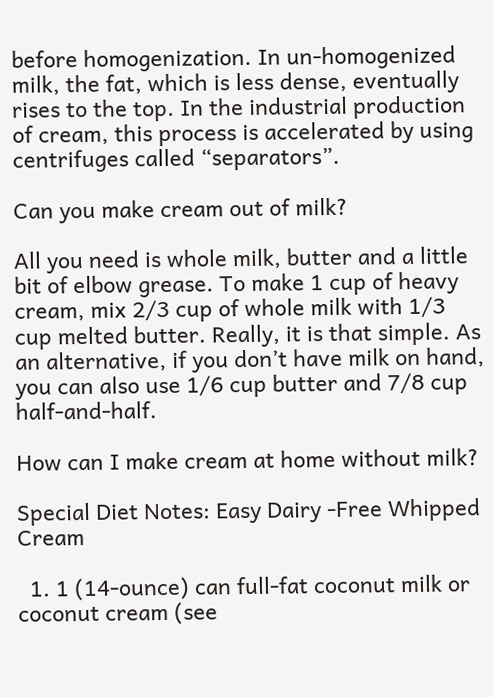before homogenization. In un-homogenized milk, the fat, which is less dense, eventually rises to the top. In the industrial production of cream, this process is accelerated by using centrifuges called “separators”.

Can you make cream out of milk?

All you need is whole milk, butter and a little bit of elbow grease. To make 1 cup of heavy cream, mix 2/3 cup of whole milk with 1/3 cup melted butter. Really, it is that simple. As an alternative, if you don’t have milk on hand, you can also use 1/6 cup butter and 7/8 cup half-and-half.

How can I make cream at home without milk?

Special Diet Notes: Easy Dairy -Free Whipped Cream

  1. 1 (14-ounce) can full-fat coconut milk or coconut cream (see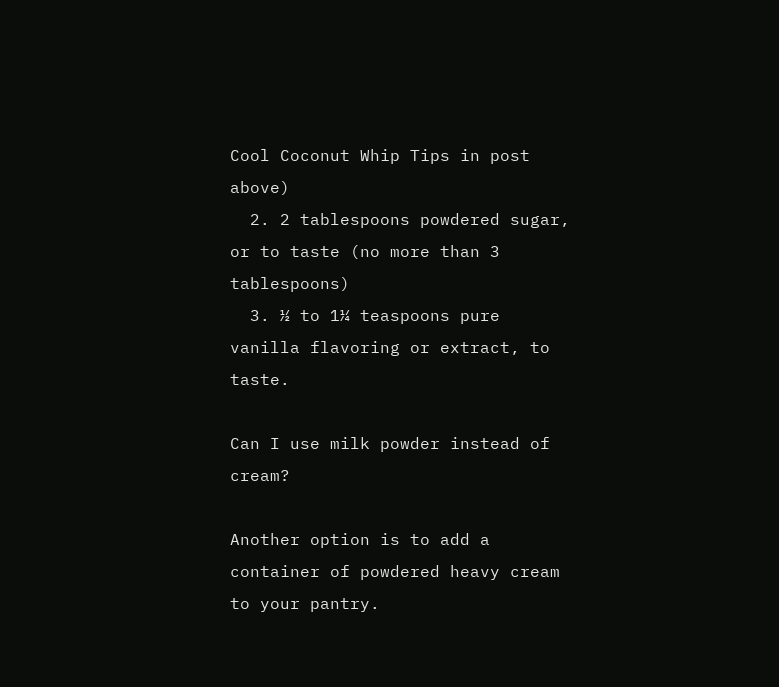Cool Coconut Whip Tips in post above)
  2. 2 tablespoons powdered sugar, or to taste (no more than 3 tablespoons)
  3. ½ to 1¼ teaspoons pure vanilla flavoring or extract, to taste.

Can I use milk powder instead of cream?

Another option is to add a container of powdered heavy cream to your pantry.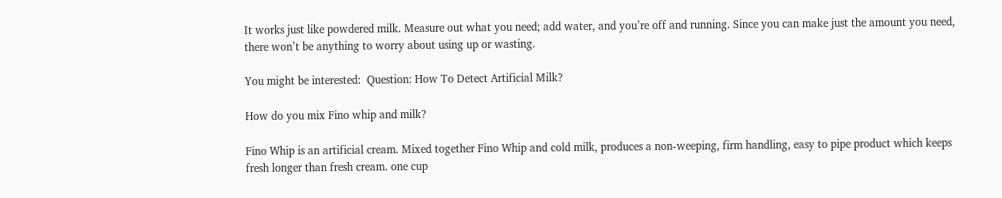It works just like powdered milk. Measure out what you need; add water, and you’re off and running. Since you can make just the amount you need, there won’t be anything to worry about using up or wasting.

You might be interested:  Question: How To Detect Artificial Milk?

How do you mix Fino whip and milk?

Fino Whip is an artificial cream. Mixed together Fino Whip and cold milk, produces a non-weeping, firm handling, easy to pipe product which keeps fresh longer than fresh cream. one cup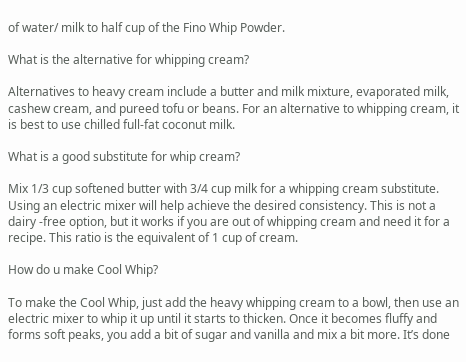of water/ milk to half cup of the Fino Whip Powder.

What is the alternative for whipping cream?

Alternatives to heavy cream include a butter and milk mixture, evaporated milk, cashew cream, and pureed tofu or beans. For an alternative to whipping cream, it is best to use chilled full-fat coconut milk.

What is a good substitute for whip cream?

Mix 1/3 cup softened butter with 3/4 cup milk for a whipping cream substitute. Using an electric mixer will help achieve the desired consistency. This is not a dairy -free option, but it works if you are out of whipping cream and need it for a recipe. This ratio is the equivalent of 1 cup of cream.

How do u make Cool Whip?

To make the Cool Whip, just add the heavy whipping cream to a bowl, then use an electric mixer to whip it up until it starts to thicken. Once it becomes fluffy and forms soft peaks, you add a bit of sugar and vanilla and mix a bit more. It’s done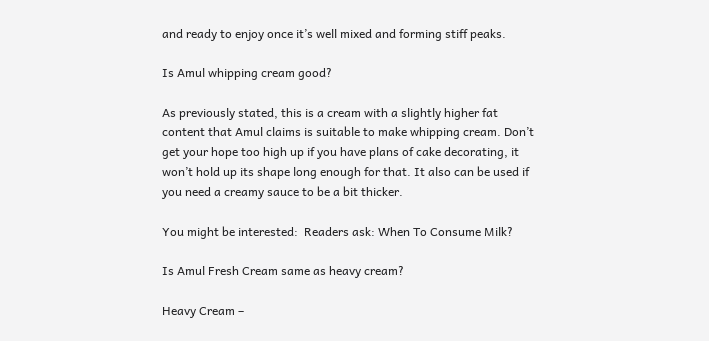and ready to enjoy once it’s well mixed and forming stiff peaks.

Is Amul whipping cream good?

As previously stated, this is a cream with a slightly higher fat content that Amul claims is suitable to make whipping cream. Don’t get your hope too high up if you have plans of cake decorating, it won’t hold up its shape long enough for that. It also can be used if you need a creamy sauce to be a bit thicker.

You might be interested:  Readers ask: When To Consume Milk?

Is Amul Fresh Cream same as heavy cream?

Heavy Cream –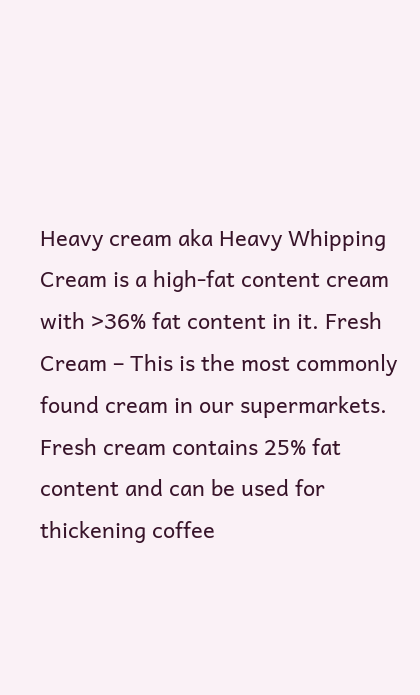Heavy cream aka Heavy Whipping Cream is a high-fat content cream with >36% fat content in it. Fresh Cream – This is the most commonly found cream in our supermarkets. Fresh cream contains 25% fat content and can be used for thickening coffee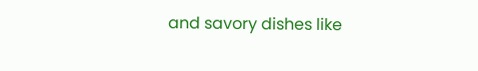and savory dishes like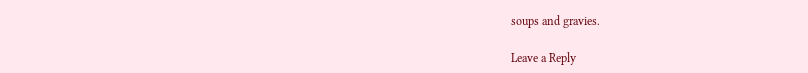soups and gravies.

Leave a Reply